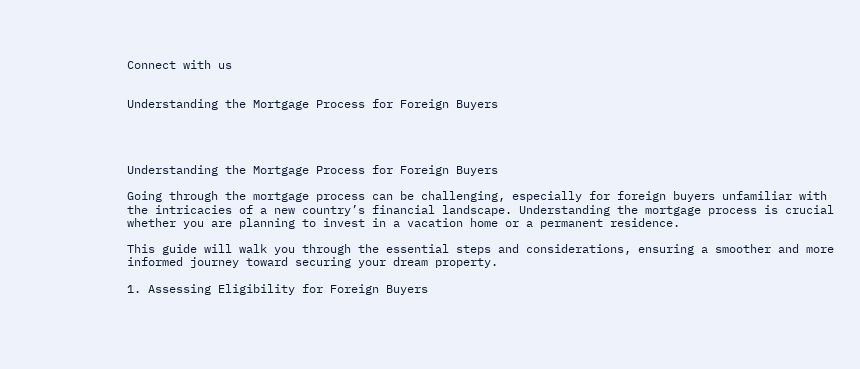Connect with us


Understanding the Mortgage Process for Foreign Buyers




Understanding the Mortgage Process for Foreign Buyers

Going through the mortgage process can be challenging, especially for foreign buyers unfamiliar with the intricacies of a new country’s financial landscape. Understanding the mortgage process is crucial whether you are planning to invest in a vacation home or a permanent residence.

This guide will walk you through the essential steps and considerations, ensuring a smoother and more informed journey toward securing your dream property.

1. Assessing Eligibility for Foreign Buyers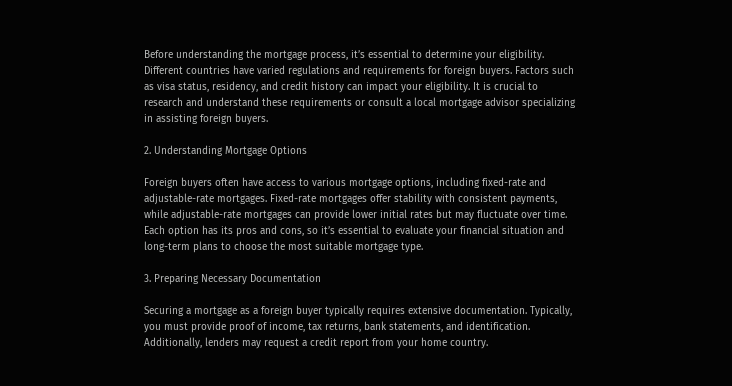Before understanding the mortgage process, it’s essential to determine your eligibility. Different countries have varied regulations and requirements for foreign buyers. Factors such as visa status, residency, and credit history can impact your eligibility. It is crucial to research and understand these requirements or consult a local mortgage advisor specializing in assisting foreign buyers.

2. Understanding Mortgage Options

Foreign buyers often have access to various mortgage options, including fixed-rate and adjustable-rate mortgages. Fixed-rate mortgages offer stability with consistent payments, while adjustable-rate mortgages can provide lower initial rates but may fluctuate over time. Each option has its pros and cons, so it’s essential to evaluate your financial situation and long-term plans to choose the most suitable mortgage type.

3. Preparing Necessary Documentation

Securing a mortgage as a foreign buyer typically requires extensive documentation. Typically, you must provide proof of income, tax returns, bank statements, and identification. Additionally, lenders may request a credit report from your home country.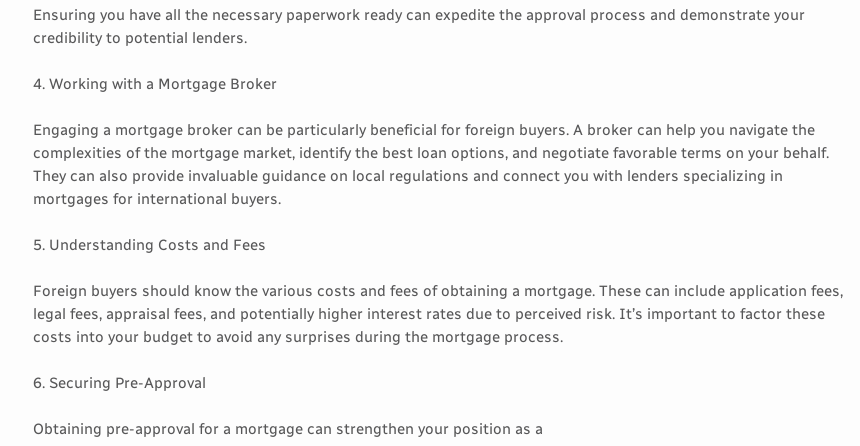Ensuring you have all the necessary paperwork ready can expedite the approval process and demonstrate your credibility to potential lenders.

4. Working with a Mortgage Broker

Engaging a mortgage broker can be particularly beneficial for foreign buyers. A broker can help you navigate the complexities of the mortgage market, identify the best loan options, and negotiate favorable terms on your behalf. They can also provide invaluable guidance on local regulations and connect you with lenders specializing in mortgages for international buyers.

5. Understanding Costs and Fees

Foreign buyers should know the various costs and fees of obtaining a mortgage. These can include application fees, legal fees, appraisal fees, and potentially higher interest rates due to perceived risk. It’s important to factor these costs into your budget to avoid any surprises during the mortgage process.

6. Securing Pre-Approval

Obtaining pre-approval for a mortgage can strengthen your position as a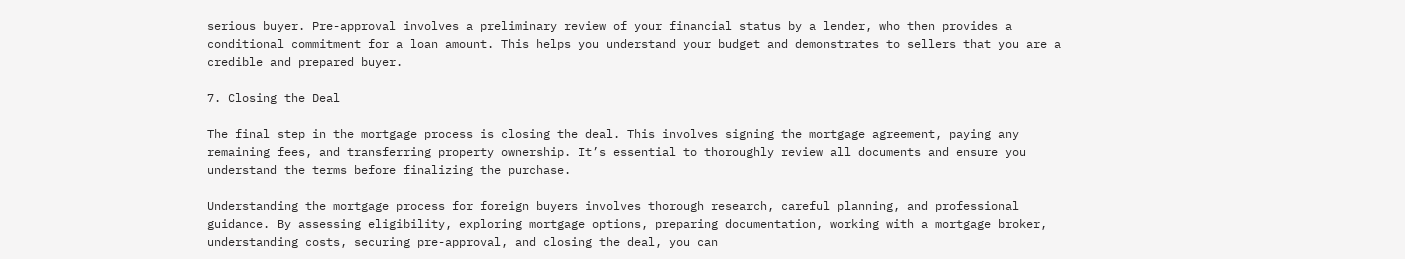serious buyer. Pre-approval involves a preliminary review of your financial status by a lender, who then provides a conditional commitment for a loan amount. This helps you understand your budget and demonstrates to sellers that you are a credible and prepared buyer.

7. Closing the Deal

The final step in the mortgage process is closing the deal. This involves signing the mortgage agreement, paying any remaining fees, and transferring property ownership. It’s essential to thoroughly review all documents and ensure you understand the terms before finalizing the purchase.

Understanding the mortgage process for foreign buyers involves thorough research, careful planning, and professional guidance. By assessing eligibility, exploring mortgage options, preparing documentation, working with a mortgage broker, understanding costs, securing pre-approval, and closing the deal, you can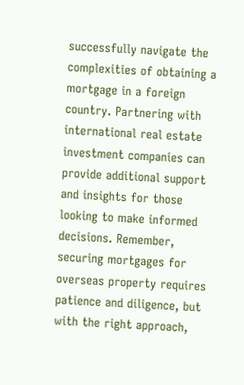successfully navigate the complexities of obtaining a mortgage in a foreign country. Partnering with international real estate investment companies can provide additional support and insights for those looking to make informed decisions. Remember, securing mortgages for overseas property requires patience and diligence, but with the right approach,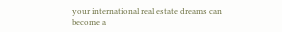your international real estate dreams can become a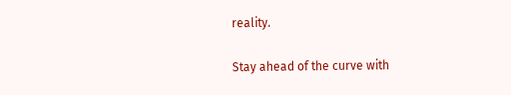reality.

Stay ahead of the curve with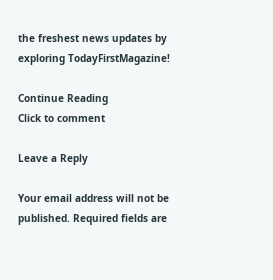the freshest news updates by exploring TodayFirstMagazine!

Continue Reading
Click to comment

Leave a Reply

Your email address will not be published. Required fields are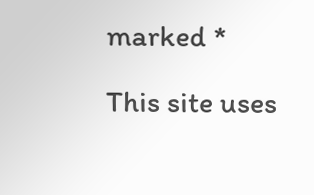marked *

This site uses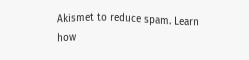Akismet to reduce spam. Learn how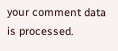your comment data is processed.